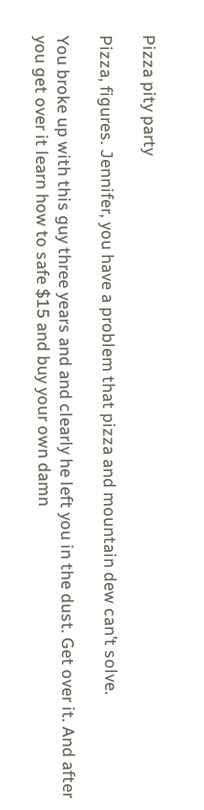Pizza pity party

Pizza, figures. Jennifer, you have a problem that pizza and mountain dew can’t solve.

You broke up with this guy three years and and clearly he left you in the dust. Get over it. And after you get over it learn how to safe $15 and buy your own damn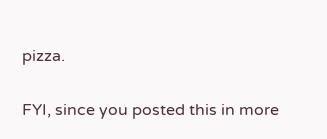pizza.

FYI, since you posted this in more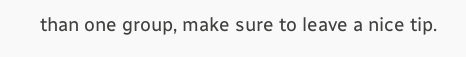than one group, make sure to leave a nice tip.